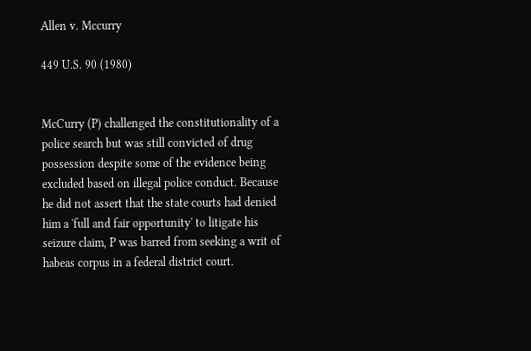Allen v. Mccurry

449 U.S. 90 (1980)


McCurry (P) challenged the constitutionality of a police search but was still convicted of drug possession despite some of the evidence being excluded based on illegal police conduct. Because he did not assert that the state courts had denied him a 'full and fair opportunity' to litigate his seizure claim, P was barred from seeking a writ of habeas corpus in a federal district court.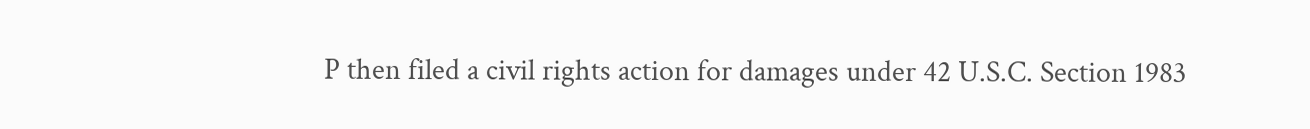P then filed a civil rights action for damages under 42 U.S.C. Section 1983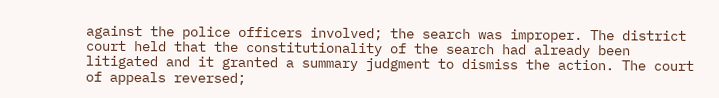against the police officers involved; the search was improper. The district court held that the constitutionality of the search had already been litigated and it granted a summary judgment to dismiss the action. The court of appeals reversed;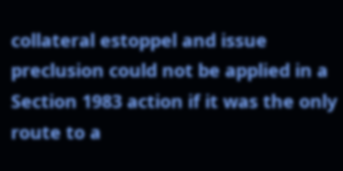collateral estoppel and issue preclusion could not be applied in a Section 1983 action if it was the only route to a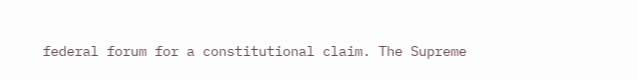federal forum for a constitutional claim. The Supreme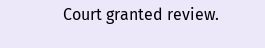Court granted review.